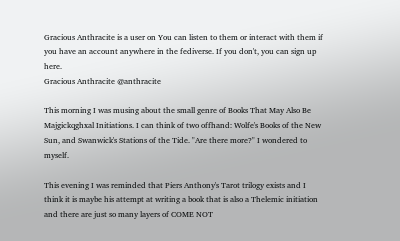Gracious Anthracite is a user on You can listen to them or interact with them if you have an account anywhere in the fediverse. If you don't, you can sign up here.
Gracious Anthracite @anthracite

This morning I was musing about the small genre of Books That May Also Be Majgickqghxal Initiations. I can think of two offhand: Wolfe's Books of the New Sun, and Swanwick's Stations of the Tide. "Are there more?" I wondered to myself.

This evening I was reminded that Piers Anthony's Tarot trilogy exists and I think it is maybe his attempt at writing a book that is also a Thelemic initiation and there are just so many layers of COME NOT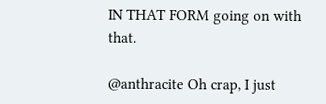IN THAT FORM going on with that.

@anthracite Oh crap, I just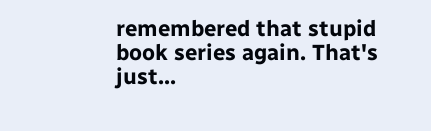remembered that stupid book series again. That's just...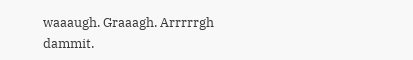waaaugh. Graaagh. Arrrrrgh dammit.